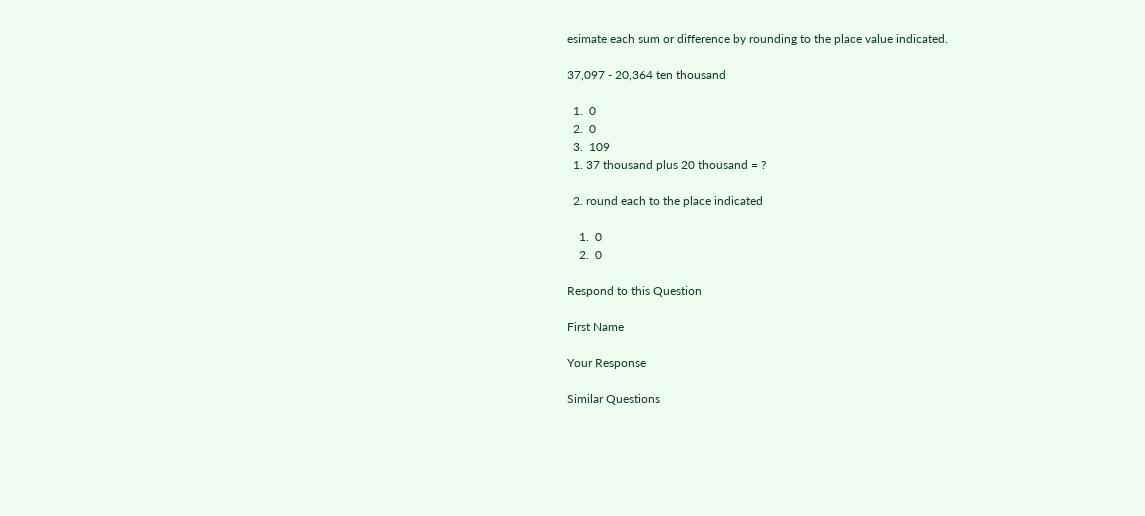esimate each sum or difference by rounding to the place value indicated.

37,097 - 20,364 ten thousand

  1.  0
  2.  0
  3.  109
  1. 37 thousand plus 20 thousand = ?

  2. round each to the place indicated

    1.  0
    2.  0

Respond to this Question

First Name

Your Response

Similar Questions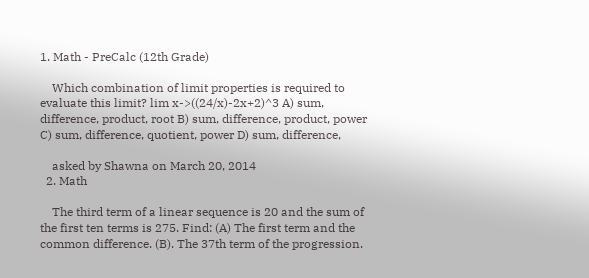1. Math - PreCalc (12th Grade)

    Which combination of limit properties is required to evaluate this limit? lim x->((24/x)-2x+2)^3 A) sum, difference, product, root B) sum, difference, product, power C) sum, difference, quotient, power D) sum, difference,

    asked by Shawna on March 20, 2014
  2. Math

    The third term of a linear sequence is 20 and the sum of the first ten terms is 275. Find: (A) The first term and the common difference. (B). The 37th term of the progression.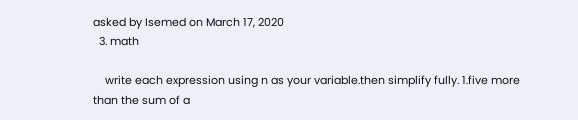asked by Isemed on March 17, 2020
  3. math

    write each expression using n as your variable.then simplify fully. 1.five more than the sum of a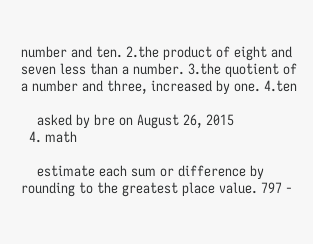number and ten. 2.the product of eight and seven less than a number. 3.the quotient of a number and three, increased by one. 4.ten

    asked by bre on August 26, 2015
  4. math

    estimate each sum or difference by rounding to the greatest place value. 797 -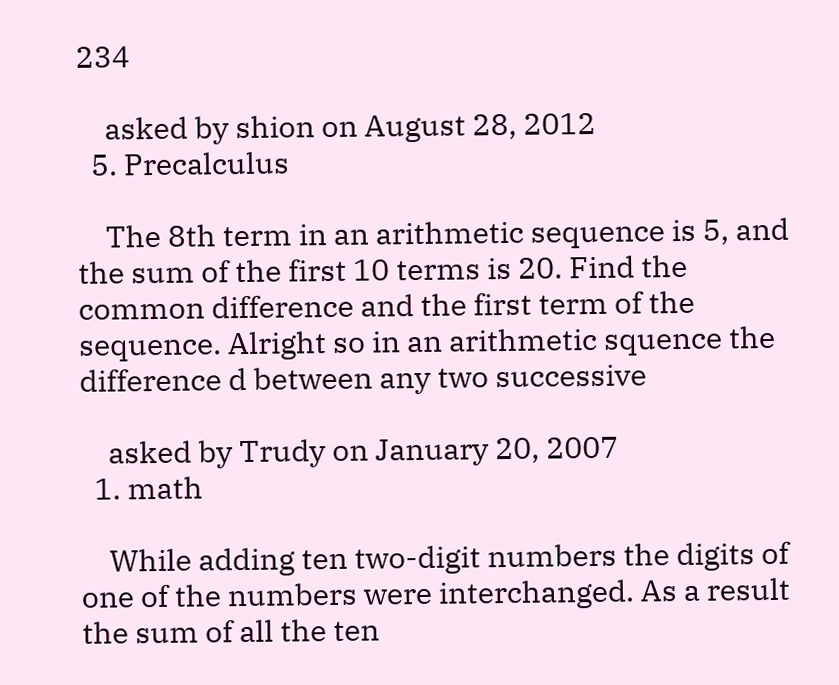234

    asked by shion on August 28, 2012
  5. Precalculus

    The 8th term in an arithmetic sequence is 5, and the sum of the first 10 terms is 20. Find the common difference and the first term of the sequence. Alright so in an arithmetic squence the difference d between any two successive

    asked by Trudy on January 20, 2007
  1. math

    While adding ten two-digit numbers the digits of one of the numbers were interchanged. As a result the sum of all the ten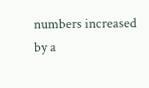numbers increased by a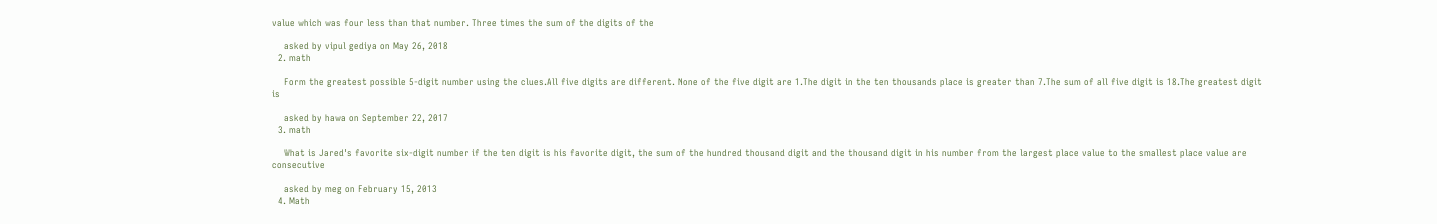value which was four less than that number. Three times the sum of the digits of the

    asked by vipul gediya on May 26, 2018
  2. math

    Form the greatest possible 5-digit number using the clues.All five digits are different. None of the five digit are 1.The digit in the ten thousands place is greater than 7.The sum of all five digit is 18.The greatest digit is

    asked by hawa on September 22, 2017
  3. math

    What is Jared's favorite six-digit number if the ten digit is his favorite digit, the sum of the hundred thousand digit and the thousand digit in his number from the largest place value to the smallest place value are consecutive

    asked by meg on February 15, 2013
  4. Math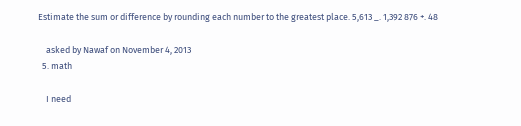Estimate the sum or difference by rounding each number to the greatest place. 5,613 _. 1,392 876 +. 48

    asked by Nawaf on November 4, 2013
  5. math

    I need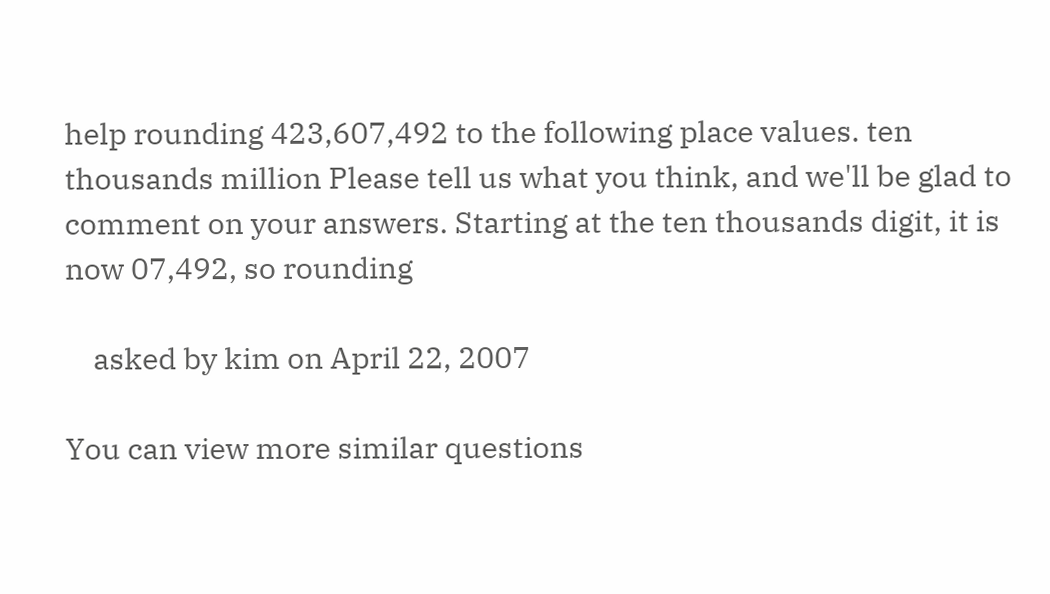help rounding 423,607,492 to the following place values. ten thousands million Please tell us what you think, and we'll be glad to comment on your answers. Starting at the ten thousands digit, it is now 07,492, so rounding

    asked by kim on April 22, 2007

You can view more similar questions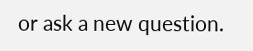or ask a new question.